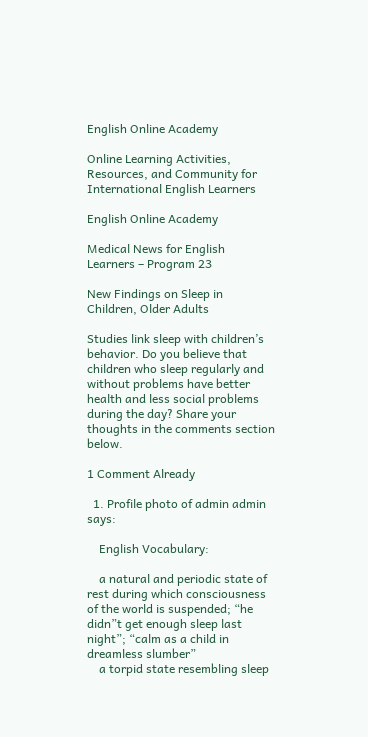English Online Academy

Online Learning Activities, Resources, and Community for International English Learners

English Online Academy

Medical News for English Learners – Program 23

New Findings on Sleep in Children, Older Adults

Studies link sleep with children’s behavior. Do you believe that children who sleep regularly and without problems have better health and less social problems during the day? Share your thoughts in the comments section below.

1 Comment Already

  1. Profile photo of admin admin says:

    English Vocabulary:

    a natural and periodic state of rest during which consciousness of the world is suspended; “he didn”t get enough sleep last night”; “calm as a child in dreamless slumber”
    a torpid state resembling sleep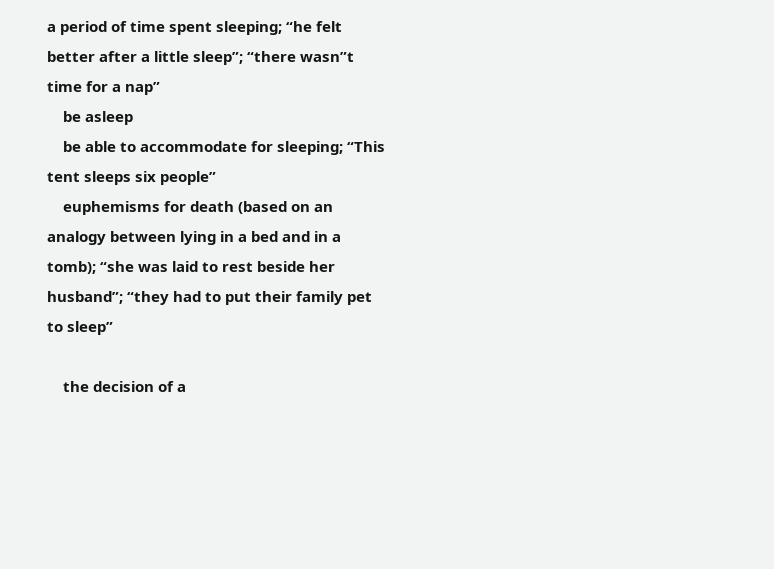a period of time spent sleeping; “he felt better after a little sleep”; “there wasn”t time for a nap”
    be asleep
    be able to accommodate for sleeping; “This tent sleeps six people”
    euphemisms for death (based on an analogy between lying in a bed and in a tomb); “she was laid to rest beside her husband”; “they had to put their family pet to sleep”

    the decision of a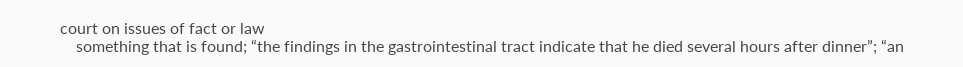court on issues of fact or law
    something that is found; “the findings in the gastrointestinal tract indicate that he died several hours after dinner”; “an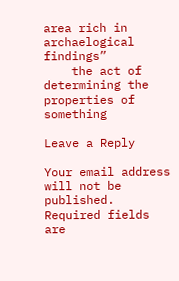area rich in archaelogical findings”
    the act of determining the properties of something

Leave a Reply

Your email address will not be published. Required fields are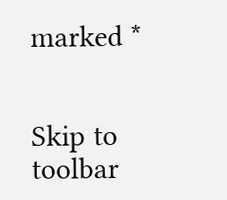marked *


Skip to toolbar